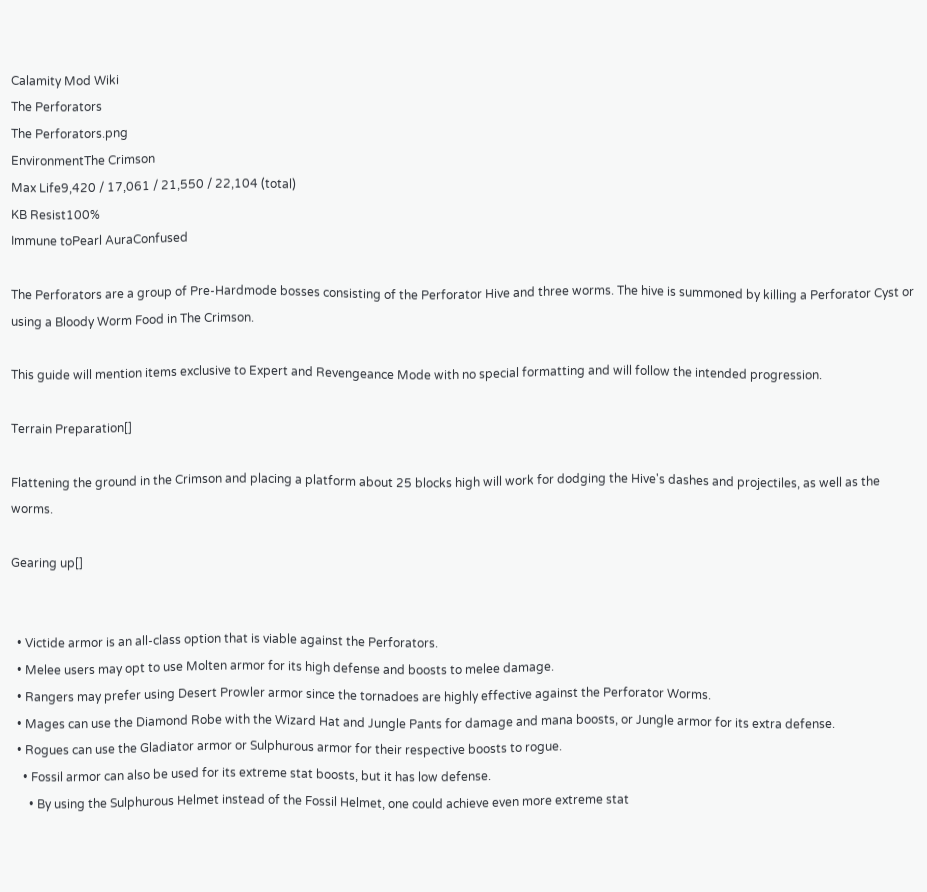Calamity Mod Wiki
The Perforators
The Perforators.png
EnvironmentThe Crimson
Max Life9,420 / 17,061 / 21,550 / 22,104 (total)
KB Resist100%
Immune toPearl AuraConfused

The Perforators are a group of Pre-Hardmode bosses consisting of the Perforator Hive and three worms. The hive is summoned by killing a Perforator Cyst or using a Bloody Worm Food in The Crimson.

This guide will mention items exclusive to Expert and Revengeance Mode with no special formatting and will follow the intended progression.

Terrain Preparation[]

Flattening the ground in the Crimson and placing a platform about 25 blocks high will work for dodging the Hive's dashes and projectiles, as well as the worms.

Gearing up[]


  • Victide armor is an all-class option that is viable against the Perforators.
  • Melee users may opt to use Molten armor for its high defense and boosts to melee damage.
  • Rangers may prefer using Desert Prowler armor since the tornadoes are highly effective against the Perforator Worms.
  • Mages can use the Diamond Robe with the Wizard Hat and Jungle Pants for damage and mana boosts, or Jungle armor for its extra defense.
  • Rogues can use the Gladiator armor or Sulphurous armor for their respective boosts to rogue.
    • Fossil armor can also be used for its extreme stat boosts, but it has low defense.
      • By using the Sulphurous Helmet instead of the Fossil Helmet, one could achieve even more extreme stat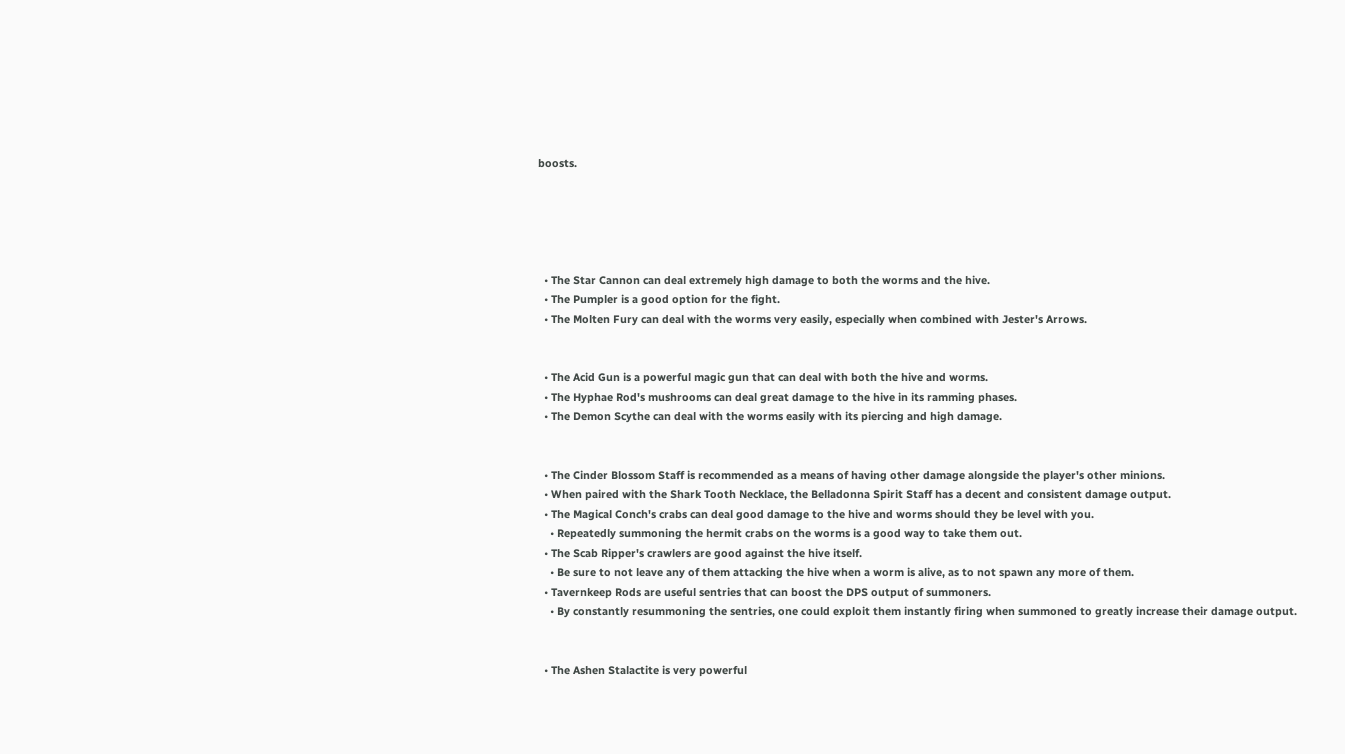boosts.





  • The Star Cannon can deal extremely high damage to both the worms and the hive.
  • The Pumpler is a good option for the fight.
  • The Molten Fury can deal with the worms very easily, especially when combined with Jester's Arrows.


  • The Acid Gun is a powerful magic gun that can deal with both the hive and worms.
  • The Hyphae Rod's mushrooms can deal great damage to the hive in its ramming phases.
  • The Demon Scythe can deal with the worms easily with its piercing and high damage.


  • The Cinder Blossom Staff is recommended as a means of having other damage alongside the player's other minions.
  • When paired with the Shark Tooth Necklace, the Belladonna Spirit Staff has a decent and consistent damage output.
  • The Magical Conch's crabs can deal good damage to the hive and worms should they be level with you.
    • Repeatedly summoning the hermit crabs on the worms is a good way to take them out.
  • The Scab Ripper's crawlers are good against the hive itself.
    • Be sure to not leave any of them attacking the hive when a worm is alive, as to not spawn any more of them.
  • Tavernkeep Rods are useful sentries that can boost the DPS output of summoners.
    • By constantly resummoning the sentries, one could exploit them instantly firing when summoned to greatly increase their damage output.


  • The Ashen Stalactite is very powerful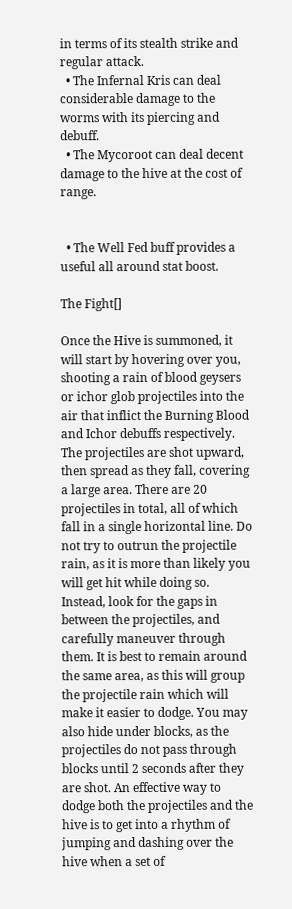in terms of its stealth strike and regular attack.
  • The Infernal Kris can deal considerable damage to the worms with its piercing and debuff.
  • The Mycoroot can deal decent damage to the hive at the cost of range.


  • The Well Fed buff provides a useful all around stat boost.

The Fight[]

Once the Hive is summoned, it will start by hovering over you, shooting a rain of blood geysers or ichor glob projectiles into the air that inflict the Burning Blood and Ichor debuffs respectively. The projectiles are shot upward, then spread as they fall, covering a large area. There are 20 projectiles in total, all of which fall in a single horizontal line. Do not try to outrun the projectile rain, as it is more than likely you will get hit while doing so. Instead, look for the gaps in between the projectiles, and carefully maneuver through them. It is best to remain around the same area, as this will group the projectile rain which will make it easier to dodge. You may also hide under blocks, as the projectiles do not pass through blocks until 2 seconds after they are shot. An effective way to dodge both the projectiles and the hive is to get into a rhythm of jumping and dashing over the hive when a set of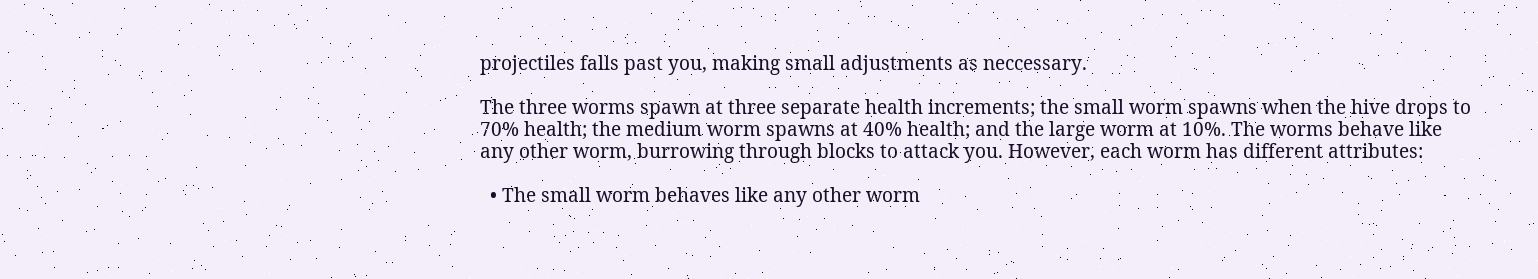projectiles falls past you, making small adjustments as neccessary.

The three worms spawn at three separate health increments; the small worm spawns when the hive drops to 70% health; the medium worm spawns at 40% health; and the large worm at 10%. The worms behave like any other worm, burrowing through blocks to attack you. However, each worm has different attributes:

  • The small worm behaves like any other worm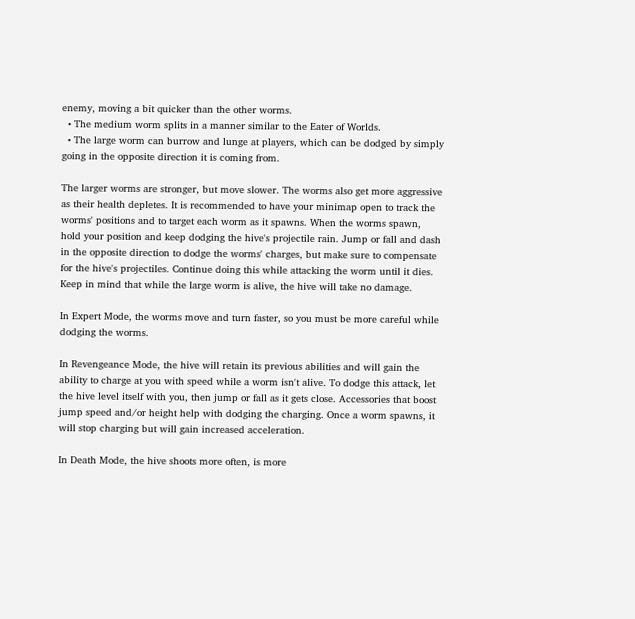enemy, moving a bit quicker than the other worms.
  • The medium worm splits in a manner similar to the Eater of Worlds.
  • The large worm can burrow and lunge at players, which can be dodged by simply going in the opposite direction it is coming from.

The larger worms are stronger, but move slower. The worms also get more aggressive as their health depletes. It is recommended to have your minimap open to track the worms' positions and to target each worm as it spawns. When the worms spawn, hold your position and keep dodging the hive's projectile rain. Jump or fall and dash in the opposite direction to dodge the worms' charges, but make sure to compensate for the hive's projectiles. Continue doing this while attacking the worm until it dies. Keep in mind that while the large worm is alive, the hive will take no damage.

In Expert Mode, the worms move and turn faster, so you must be more careful while dodging the worms.

In Revengeance Mode, the hive will retain its previous abilities and will gain the ability to charge at you with speed while a worm isn't alive. To dodge this attack, let the hive level itself with you, then jump or fall as it gets close. Accessories that boost jump speed and/or height help with dodging the charging. Once a worm spawns, it will stop charging but will gain increased acceleration.

In Death Mode, the hive shoots more often, is more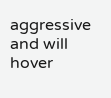aggressive and will hover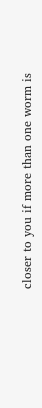closer to you if more than one worm is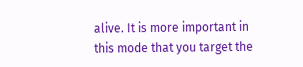alive. It is more important in this mode that you target the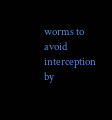worms to avoid interception by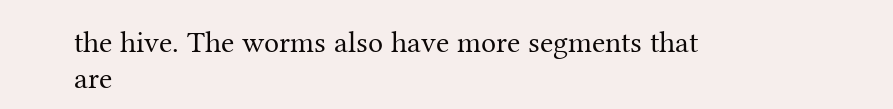the hive. The worms also have more segments that are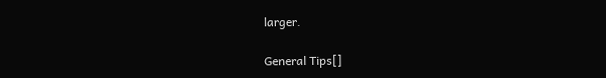larger.

General Tips[]